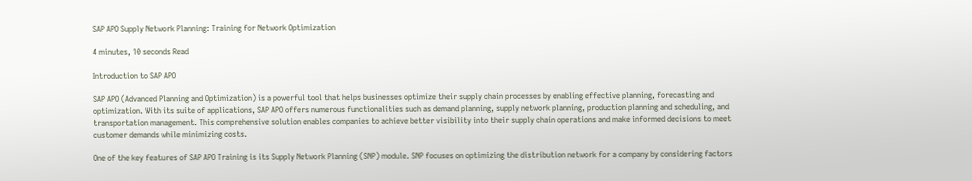SAP APO Supply Network Planning: Training for Network Optimization

4 minutes, 10 seconds Read

Introduction to SAP APO

SAP APO (Advanced Planning and Optimization) is a powerful tool that helps businesses optimize their supply chain processes by enabling effective planning, forecasting and optimization. With its suite of applications, SAP APO offers numerous functionalities such as demand planning, supply network planning, production planning and scheduling, and transportation management. This comprehensive solution enables companies to achieve better visibility into their supply chain operations and make informed decisions to meet customer demands while minimizing costs.

One of the key features of SAP APO Training is its Supply Network Planning (SNP) module. SNP focuses on optimizing the distribution network for a company by considering factors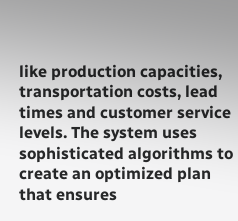like production capacities, transportation costs, lead times and customer service levels. The system uses sophisticated algorithms to create an optimized plan that ensures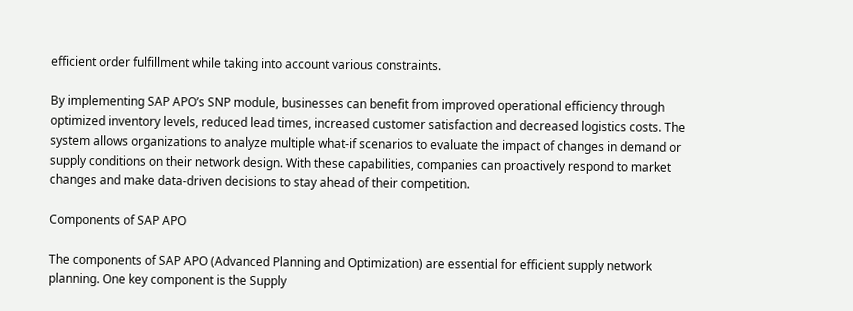efficient order fulfillment while taking into account various constraints.

By implementing SAP APO’s SNP module, businesses can benefit from improved operational efficiency through optimized inventory levels, reduced lead times, increased customer satisfaction and decreased logistics costs. The system allows organizations to analyze multiple what-if scenarios to evaluate the impact of changes in demand or supply conditions on their network design. With these capabilities, companies can proactively respond to market changes and make data-driven decisions to stay ahead of their competition.

Components of SAP APO

The components of SAP APO (Advanced Planning and Optimization) are essential for efficient supply network planning. One key component is the Supply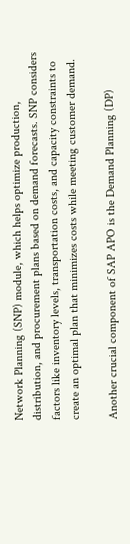Network Planning (SNP) module, which helps optimize production, distribution, and procurement plans based on demand forecasts. SNP considers factors like inventory levels, transportation costs, and capacity constraints to create an optimal plan that minimizes costs while meeting customer demand.

Another crucial component of SAP APO is the Demand Planning (DP)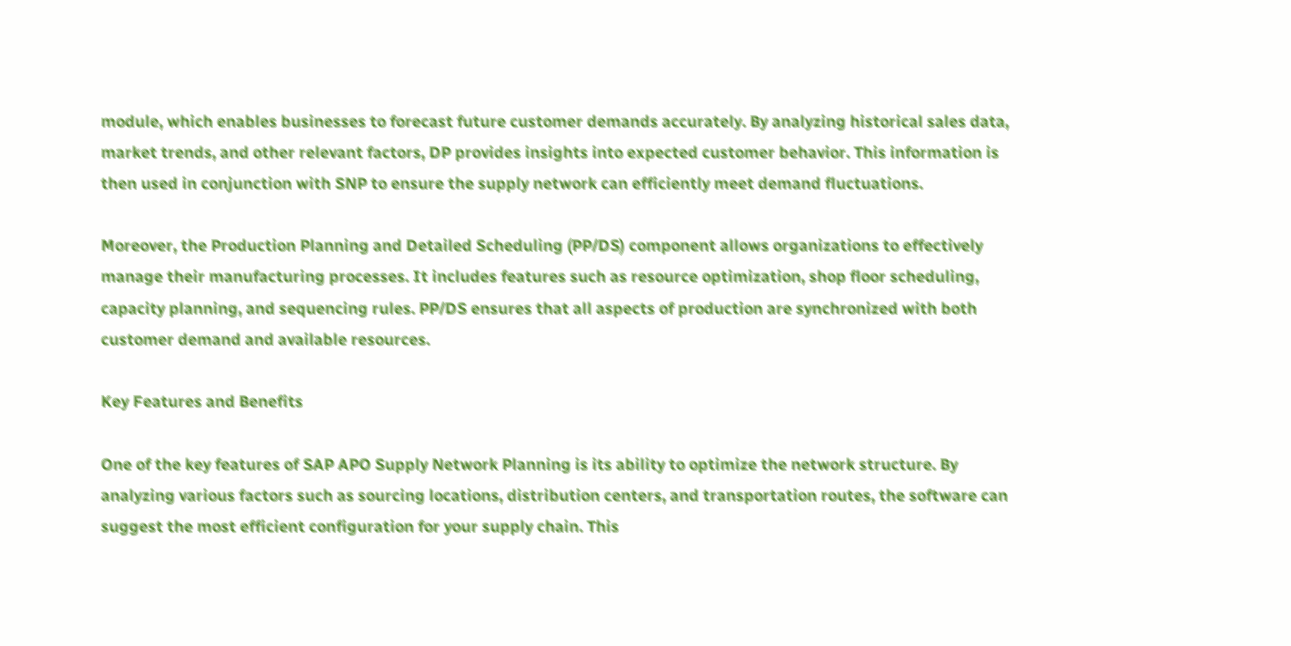module, which enables businesses to forecast future customer demands accurately. By analyzing historical sales data, market trends, and other relevant factors, DP provides insights into expected customer behavior. This information is then used in conjunction with SNP to ensure the supply network can efficiently meet demand fluctuations.

Moreover, the Production Planning and Detailed Scheduling (PP/DS) component allows organizations to effectively manage their manufacturing processes. It includes features such as resource optimization, shop floor scheduling, capacity planning, and sequencing rules. PP/DS ensures that all aspects of production are synchronized with both customer demand and available resources.

Key Features and Benefits

One of the key features of SAP APO Supply Network Planning is its ability to optimize the network structure. By analyzing various factors such as sourcing locations, distribution centers, and transportation routes, the software can suggest the most efficient configuration for your supply chain. This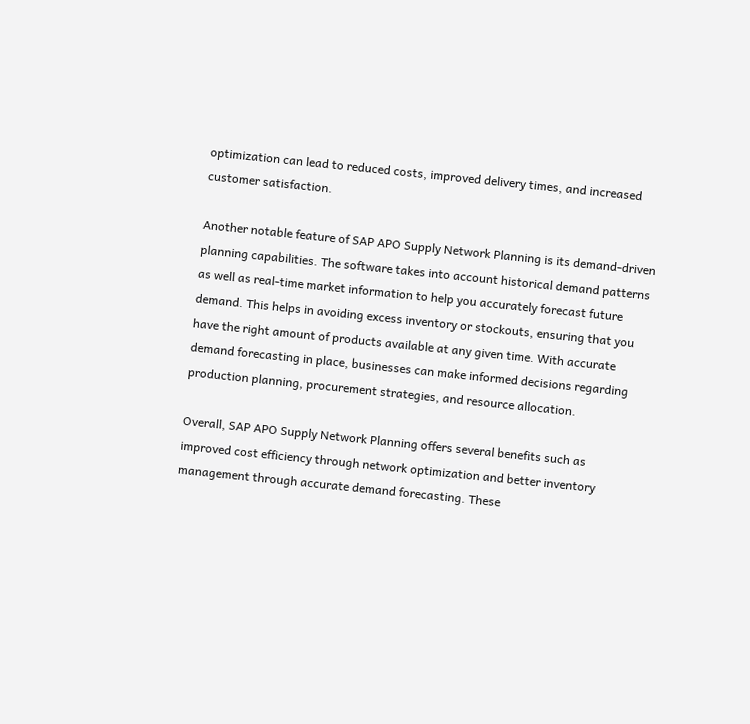optimization can lead to reduced costs, improved delivery times, and increased customer satisfaction.

Another notable feature of SAP APO Supply Network Planning is its demand-driven planning capabilities. The software takes into account historical demand patterns as well as real-time market information to help you accurately forecast future demand. This helps in avoiding excess inventory or stockouts, ensuring that you have the right amount of products available at any given time. With accurate demand forecasting in place, businesses can make informed decisions regarding production planning, procurement strategies, and resource allocation.

Overall, SAP APO Supply Network Planning offers several benefits such as improved cost efficiency through network optimization and better inventory management through accurate demand forecasting. These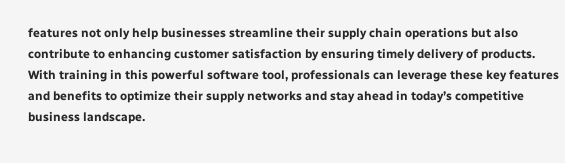features not only help businesses streamline their supply chain operations but also contribute to enhancing customer satisfaction by ensuring timely delivery of products. With training in this powerful software tool, professionals can leverage these key features and benefits to optimize their supply networks and stay ahead in today’s competitive business landscape.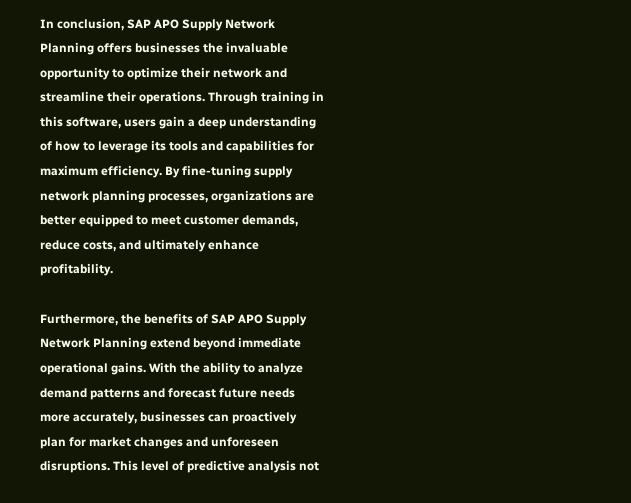In conclusion, SAP APO Supply Network Planning offers businesses the invaluable opportunity to optimize their network and streamline their operations. Through training in this software, users gain a deep understanding of how to leverage its tools and capabilities for maximum efficiency. By fine-tuning supply network planning processes, organizations are better equipped to meet customer demands, reduce costs, and ultimately enhance profitability.

Furthermore, the benefits of SAP APO Supply Network Planning extend beyond immediate operational gains. With the ability to analyze demand patterns and forecast future needs more accurately, businesses can proactively plan for market changes and unforeseen disruptions. This level of predictive analysis not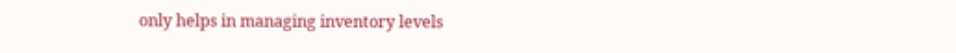only helps in managing inventory levels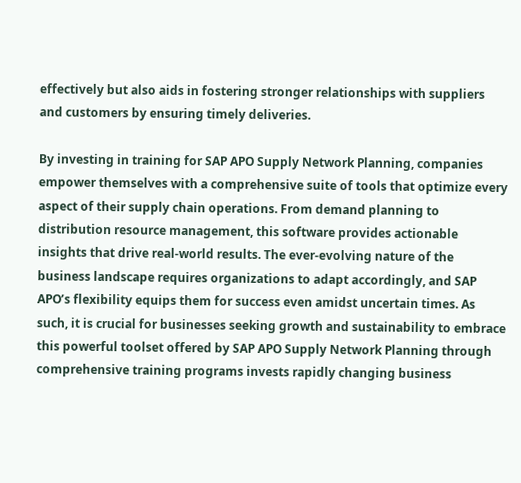effectively but also aids in fostering stronger relationships with suppliers and customers by ensuring timely deliveries.

By investing in training for SAP APO Supply Network Planning, companies empower themselves with a comprehensive suite of tools that optimize every aspect of their supply chain operations. From demand planning to distribution resource management, this software provides actionable insights that drive real-world results. The ever-evolving nature of the business landscape requires organizations to adapt accordingly, and SAP APO’s flexibility equips them for success even amidst uncertain times. As such, it is crucial for businesses seeking growth and sustainability to embrace this powerful toolset offered by SAP APO Supply Network Planning through comprehensive training programs invests rapidly changing business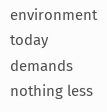environment today demands nothing less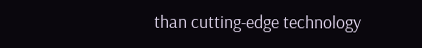than cutting-edge technology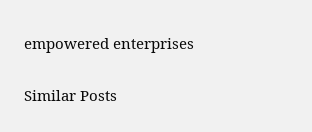empowered enterprises

Similar Posts